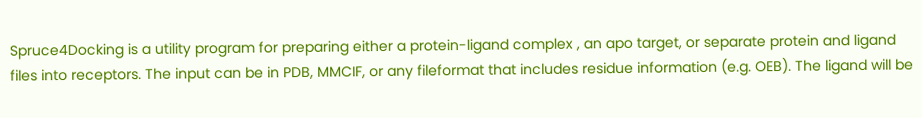Spruce4Docking is a utility program for preparing either a protein-ligand complex , an apo target, or separate protein and ligand files into receptors. The input can be in PDB, MMCIF, or any fileformat that includes residue information (e.g. OEB). The ligand will be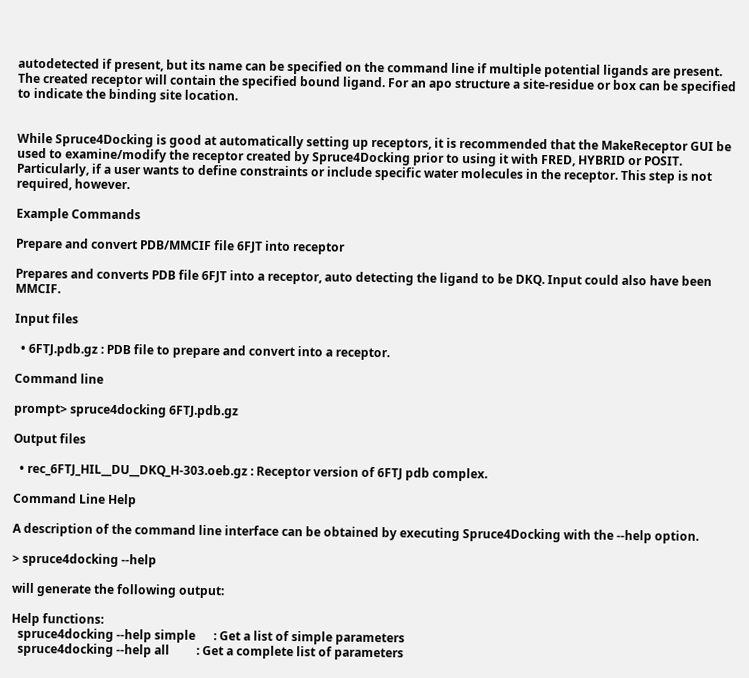autodetected if present, but its name can be specified on the command line if multiple potential ligands are present. The created receptor will contain the specified bound ligand. For an apo structure a site-residue or box can be specified to indicate the binding site location.


While Spruce4Docking is good at automatically setting up receptors, it is recommended that the MakeReceptor GUI be used to examine/modify the receptor created by Spruce4Docking prior to using it with FRED, HYBRID or POSIT. Particularly, if a user wants to define constraints or include specific water molecules in the receptor. This step is not required, however.

Example Commands

Prepare and convert PDB/MMCIF file 6FJT into receptor

Prepares and converts PDB file 6FJT into a receptor, auto detecting the ligand to be DKQ. Input could also have been MMCIF.

Input files

  • 6FTJ.pdb.gz : PDB file to prepare and convert into a receptor.

Command line

prompt> spruce4docking 6FTJ.pdb.gz

Output files

  • rec_6FTJ_HIL__DU__DKQ_H-303.oeb.gz : Receptor version of 6FTJ pdb complex.

Command Line Help

A description of the command line interface can be obtained by executing Spruce4Docking with the --help option.

> spruce4docking --help

will generate the following output:

Help functions:
  spruce4docking --help simple      : Get a list of simple parameters
  spruce4docking --help all         : Get a complete list of parameters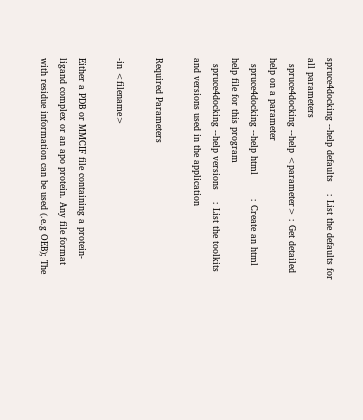spruce4docking --help defaults    : List the defaults for all parameters
  spruce4docking --help <parameter> : Get detailed help on a parameter
  spruce4docking --help html        : Create an html help file for this program
  spruce4docking --help versions    : List the toolkits and versions used in the application

Required Parameters

-in <filename>

Either a PDB or MMCIF file containing a protein-ligand complex or an apo protein. Any file format with residue information can be used (.e.g OEB); The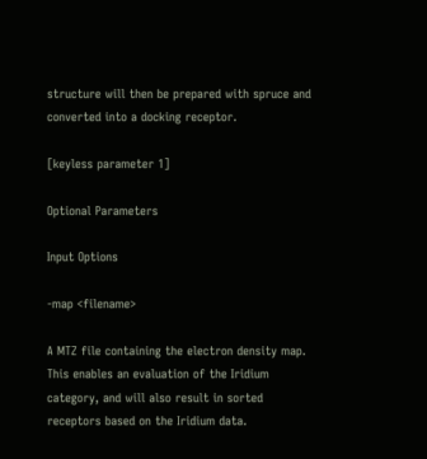structure will then be prepared with spruce and converted into a docking receptor.

[keyless parameter 1]

Optional Parameters

Input Options

-map <filename>

A MTZ file containing the electron density map. This enables an evaluation of the Iridium category, and will also result in sorted receptors based on the Iridium data.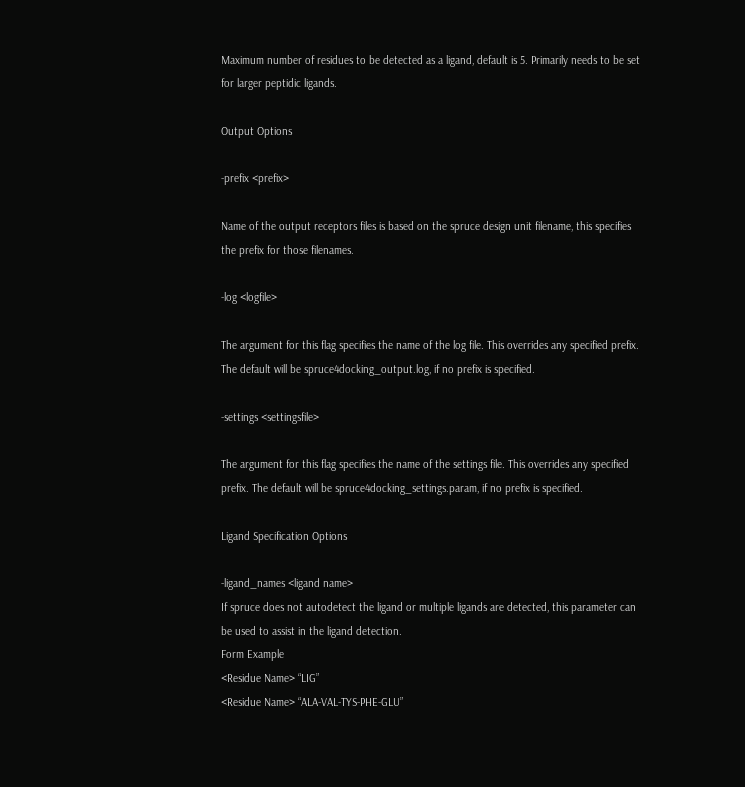Maximum number of residues to be detected as a ligand, default is 5. Primarily needs to be set for larger peptidic ligands.

Output Options

-prefix <prefix>

Name of the output receptors files is based on the spruce design unit filename, this specifies the prefix for those filenames.

-log <logfile>

The argument for this flag specifies the name of the log file. This overrides any specified prefix. The default will be spruce4docking_output.log, if no prefix is specified.

-settings <settingsfile>

The argument for this flag specifies the name of the settings file. This overrides any specified prefix. The default will be spruce4docking_settings.param, if no prefix is specified.

Ligand Specification Options

-ligand_names <ligand name>
If spruce does not autodetect the ligand or multiple ligands are detected, this parameter can be used to assist in the ligand detection.
Form Example
<Residue Name> “LIG”
<Residue Name> “ALA-VAL-TYS-PHE-GLU”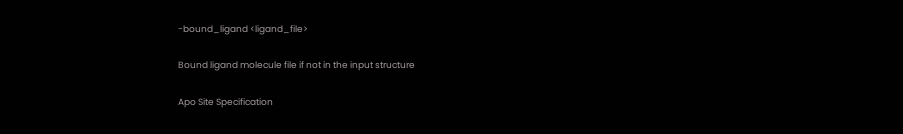-bound_ligand <ligand_file>

Bound ligand molecule file if not in the input structure

Apo Site Specification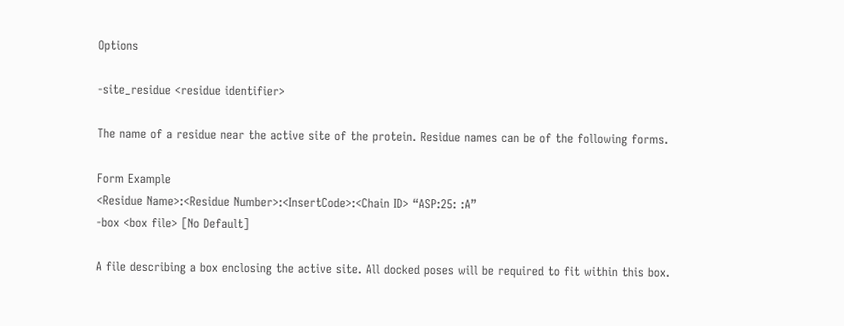Options

-site_residue <residue identifier>

The name of a residue near the active site of the protein. Residue names can be of the following forms.

Form Example
<Residue Name>:<Residue Number>:<InsertCode>:<Chain ID> “ASP:25: :A”
-box <box file> [No Default]

A file describing a box enclosing the active site. All docked poses will be required to fit within this box.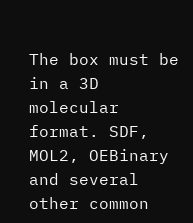The box must be in a 3D molecular format. SDF, MOL2, OEBinary and several other common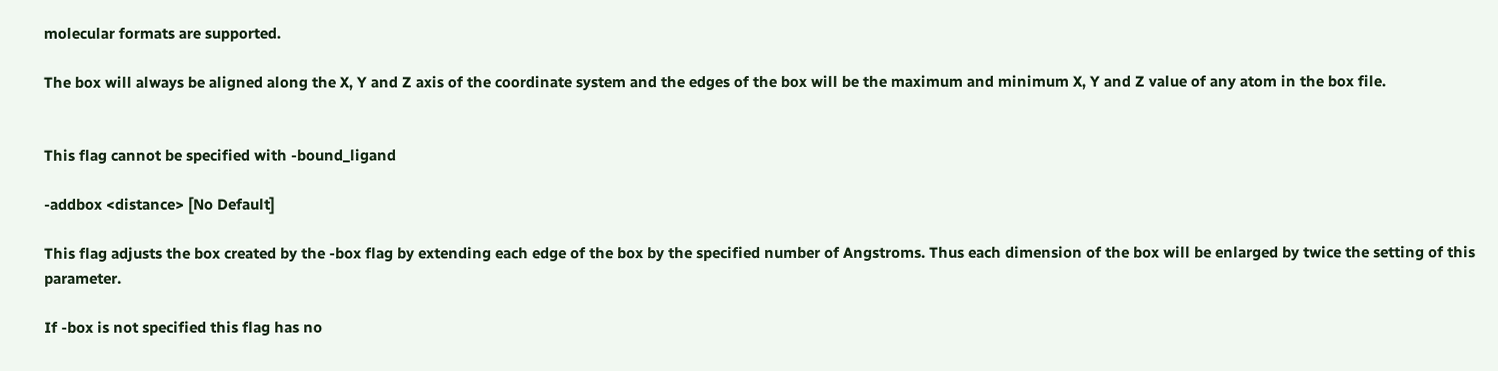molecular formats are supported.

The box will always be aligned along the X, Y and Z axis of the coordinate system and the edges of the box will be the maximum and minimum X, Y and Z value of any atom in the box file.


This flag cannot be specified with -bound_ligand

-addbox <distance> [No Default]

This flag adjusts the box created by the -box flag by extending each edge of the box by the specified number of Angstroms. Thus each dimension of the box will be enlarged by twice the setting of this parameter.

If -box is not specified this flag has no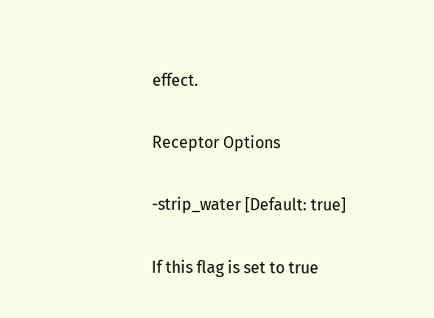effect.

Receptor Options

-strip_water [Default: true]

If this flag is set to true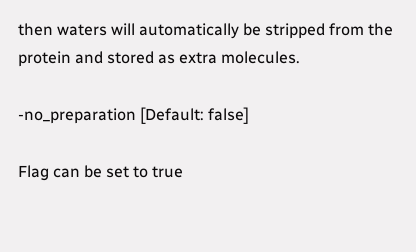then waters will automatically be stripped from the protein and stored as extra molecules.

-no_preparation [Default: false]

Flag can be set to true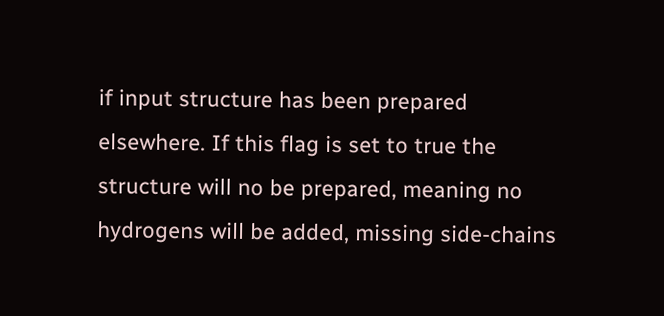if input structure has been prepared elsewhere. If this flag is set to true the structure will no be prepared, meaning no hydrogens will be added, missing side-chains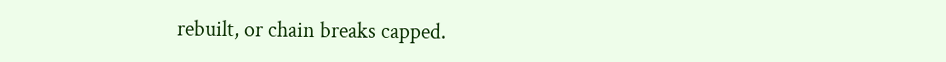rebuilt, or chain breaks capped.